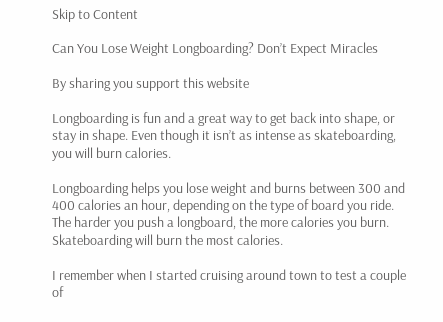Skip to Content

Can You Lose Weight Longboarding? Don’t Expect Miracles

By sharing you support this website

Longboarding is fun and a great way to get back into shape, or stay in shape. Even though it isn’t as intense as skateboarding, you will burn calories.

Longboarding helps you lose weight and burns between 300 and 400 calories an hour, depending on the type of board you ride. The harder you push a longboard, the more calories you burn. Skateboarding will burn the most calories.

I remember when I started cruising around town to test a couple of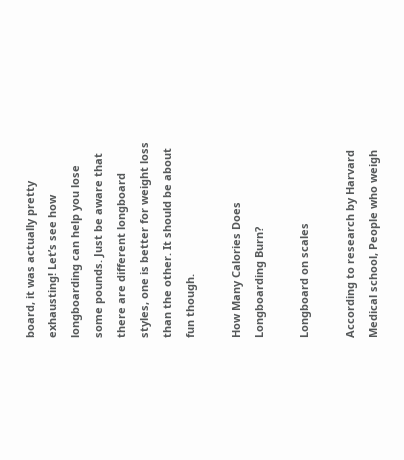board, it was actually pretty exhausting! Let’s see how longboarding can help you lose some pounds. Just be aware that there are different longboard styles, one is better for weight loss than the other. It should be about fun though.

How Many Calories Does Longboarding Burn?

Longboard on scales

According to research by Harvard Medical school, People who weigh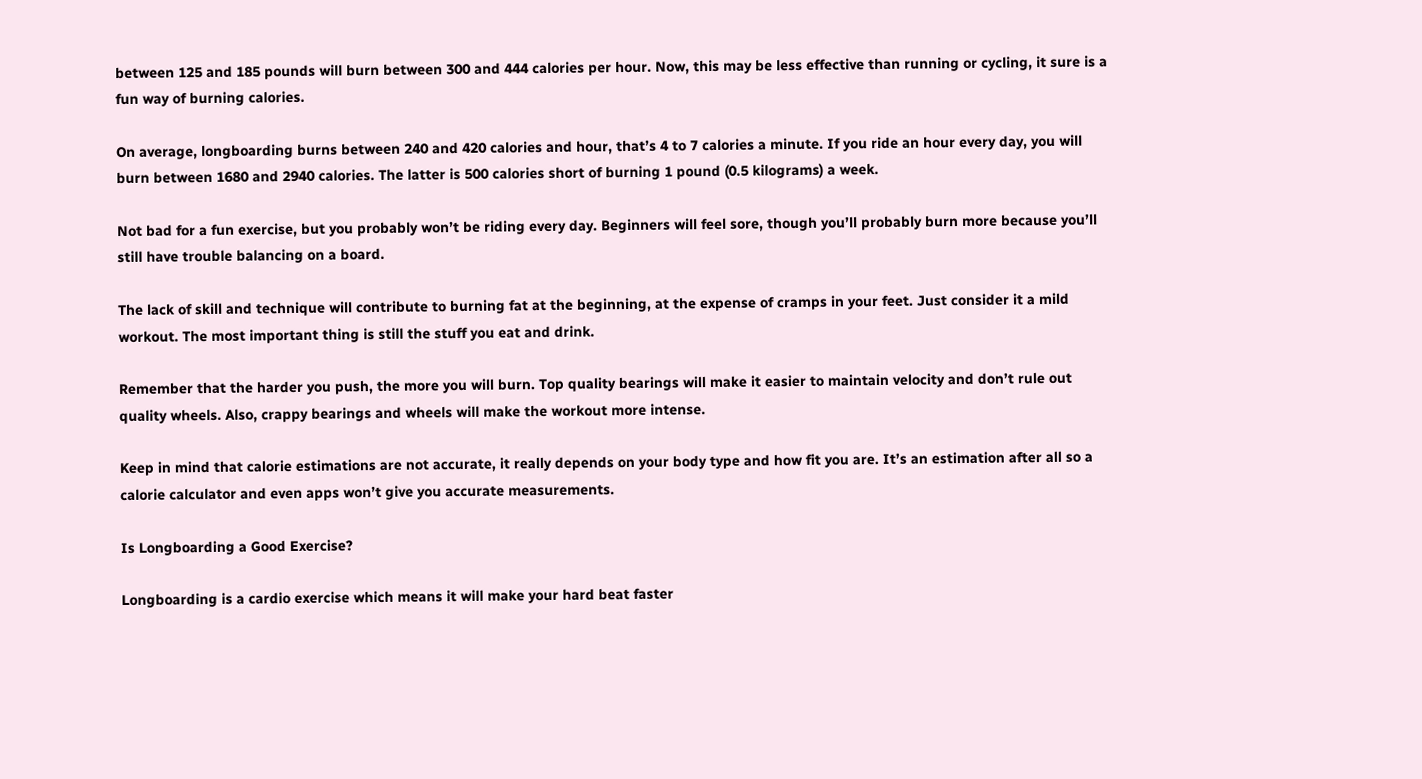between 125 and 185 pounds will burn between 300 and 444 calories per hour. Now, this may be less effective than running or cycling, it sure is a fun way of burning calories.

On average, longboarding burns between 240 and 420 calories and hour, that’s 4 to 7 calories a minute. If you ride an hour every day, you will burn between 1680 and 2940 calories. The latter is 500 calories short of burning 1 pound (0.5 kilograms) a week.

Not bad for a fun exercise, but you probably won’t be riding every day. Beginners will feel sore, though you’ll probably burn more because you’ll still have trouble balancing on a board.

The lack of skill and technique will contribute to burning fat at the beginning, at the expense of cramps in your feet. Just consider it a mild workout. The most important thing is still the stuff you eat and drink.

Remember that the harder you push, the more you will burn. Top quality bearings will make it easier to maintain velocity and don’t rule out quality wheels. Also, crappy bearings and wheels will make the workout more intense.

Keep in mind that calorie estimations are not accurate, it really depends on your body type and how fit you are. It’s an estimation after all so a calorie calculator and even apps won’t give you accurate measurements.

Is Longboarding a Good Exercise?

Longboarding is a cardio exercise which means it will make your hard beat faster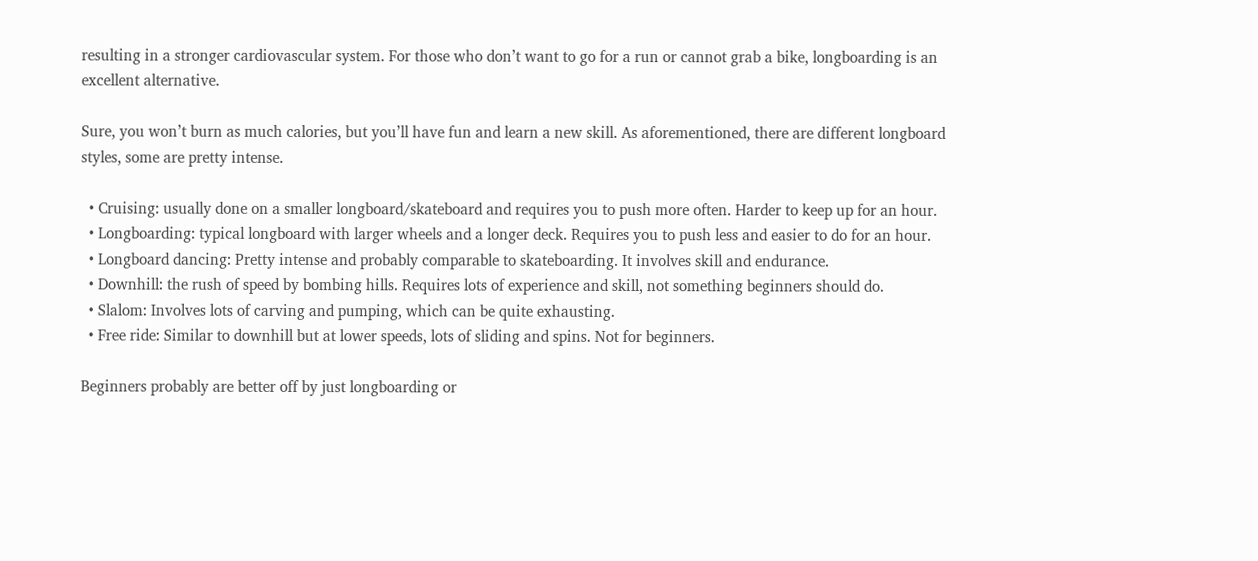resulting in a stronger cardiovascular system. For those who don’t want to go for a run or cannot grab a bike, longboarding is an excellent alternative.

Sure, you won’t burn as much calories, but you’ll have fun and learn a new skill. As aforementioned, there are different longboard styles, some are pretty intense.

  • Cruising: usually done on a smaller longboard/skateboard and requires you to push more often. Harder to keep up for an hour.
  • Longboarding: typical longboard with larger wheels and a longer deck. Requires you to push less and easier to do for an hour.
  • Longboard dancing: Pretty intense and probably comparable to skateboarding. It involves skill and endurance.
  • Downhill: the rush of speed by bombing hills. Requires lots of experience and skill, not something beginners should do.
  • Slalom: Involves lots of carving and pumping, which can be quite exhausting.
  • Free ride: Similar to downhill but at lower speeds, lots of sliding and spins. Not for beginners.

Beginners probably are better off by just longboarding or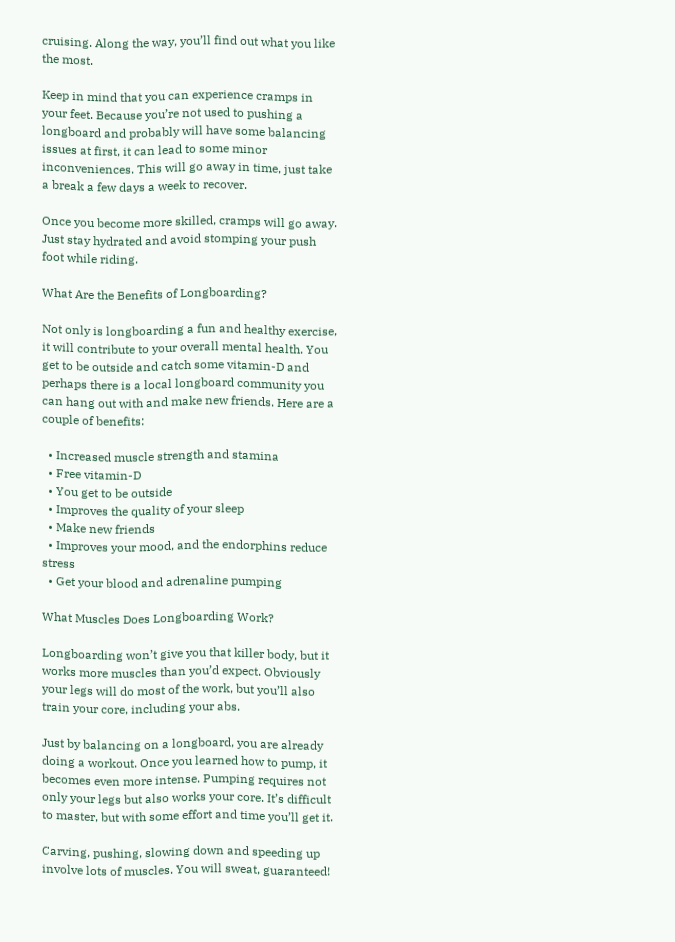cruising. Along the way, you’ll find out what you like the most.

Keep in mind that you can experience cramps in your feet. Because you’re not used to pushing a longboard and probably will have some balancing issues at first, it can lead to some minor inconveniences. This will go away in time, just take a break a few days a week to recover.

Once you become more skilled, cramps will go away. Just stay hydrated and avoid stomping your push foot while riding.

What Are the Benefits of Longboarding?

Not only is longboarding a fun and healthy exercise, it will contribute to your overall mental health. You get to be outside and catch some vitamin-D and perhaps there is a local longboard community you can hang out with and make new friends. Here are a couple of benefits:

  • Increased muscle strength and stamina
  • Free vitamin-D
  • You get to be outside
  • Improves the quality of your sleep
  • Make new friends
  • Improves your mood, and the endorphins reduce stress
  • Get your blood and adrenaline pumping

What Muscles Does Longboarding Work?

Longboarding won’t give you that killer body, but it works more muscles than you’d expect. Obviously your legs will do most of the work, but you’ll also train your core, including your abs.

Just by balancing on a longboard, you are already doing a workout. Once you learned how to pump, it becomes even more intense. Pumping requires not only your legs but also works your core. It’s difficult to master, but with some effort and time you’ll get it.

Carving, pushing, slowing down and speeding up involve lots of muscles. You will sweat, guaranteed!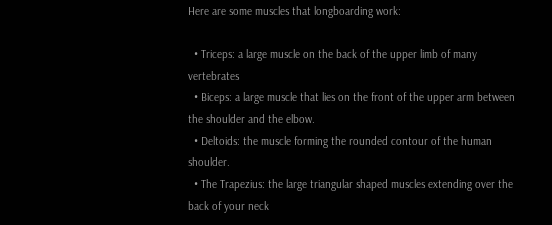Here are some muscles that longboarding work:

  • Triceps: a large muscle on the back of the upper limb of many vertebrates
  • Biceps: a large muscle that lies on the front of the upper arm between the shoulder and the elbow.
  • Deltoids: the muscle forming the rounded contour of the human shoulder.
  • The Trapezius: the large triangular shaped muscles extending over the back of your neck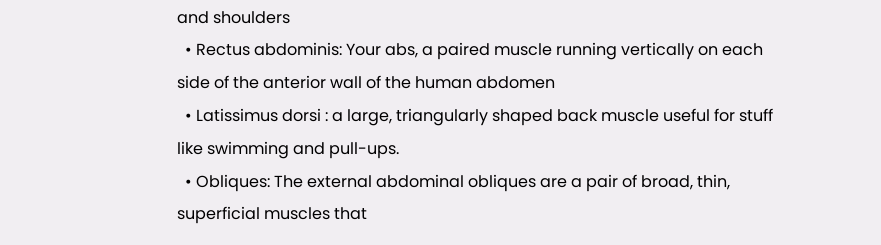and shoulders
  • Rectus abdominis: Your abs, a paired muscle running vertically on each side of the anterior wall of the human abdomen
  • Latissimus dorsi : a large, triangularly shaped back muscle useful for stuff like swimming and pull-ups.
  • Obliques: The external abdominal obliques are a pair of broad, thin, superficial muscles that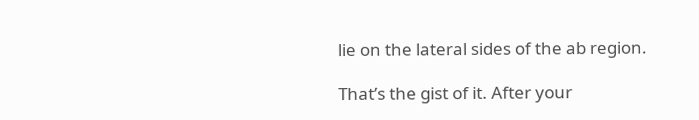lie on the lateral sides of the ab region.

That’s the gist of it. After your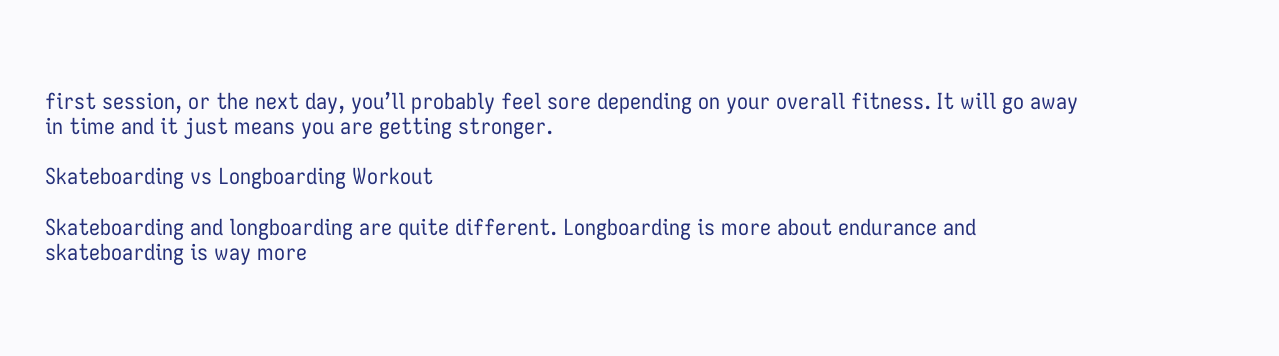first session, or the next day, you’ll probably feel sore depending on your overall fitness. It will go away in time and it just means you are getting stronger.

Skateboarding vs Longboarding Workout

Skateboarding and longboarding are quite different. Longboarding is more about endurance and skateboarding is way more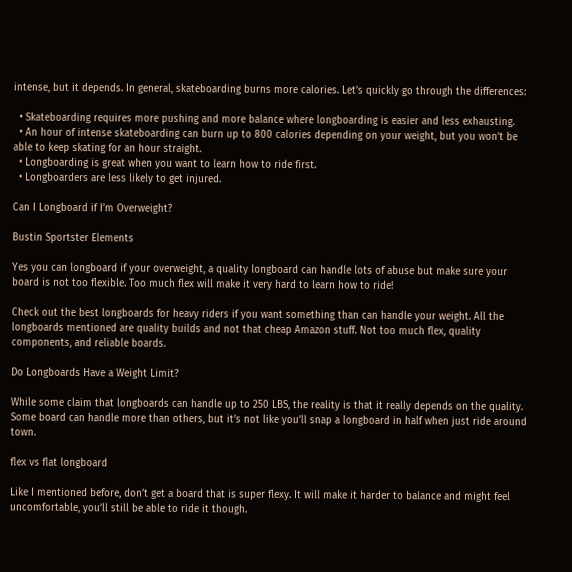intense, but it depends. In general, skateboarding burns more calories. Let’s quickly go through the differences:

  • Skateboarding requires more pushing and more balance where longboarding is easier and less exhausting.
  • An hour of intense skateboarding can burn up to 800 calories depending on your weight, but you won’t be able to keep skating for an hour straight.
  • Longboarding is great when you want to learn how to ride first.
  • Longboarders are less likely to get injured.

Can I Longboard if I’m Overweight?

Bustin Sportster Elements

Yes you can longboard if your overweight, a quality longboard can handle lots of abuse but make sure your board is not too flexible. Too much flex will make it very hard to learn how to ride!

Check out the best longboards for heavy riders if you want something than can handle your weight. All the longboards mentioned are quality builds and not that cheap Amazon stuff. Not too much flex, quality components, and reliable boards.

Do Longboards Have a Weight Limit?

While some claim that longboards can handle up to 250 LBS, the reality is that it really depends on the quality. Some board can handle more than others, but it’s not like you’ll snap a longboard in half when just ride around town.

flex vs flat longboard

Like I mentioned before, don’t get a board that is super flexy. It will make it harder to balance and might feel uncomfortable, you’ll still be able to ride it though.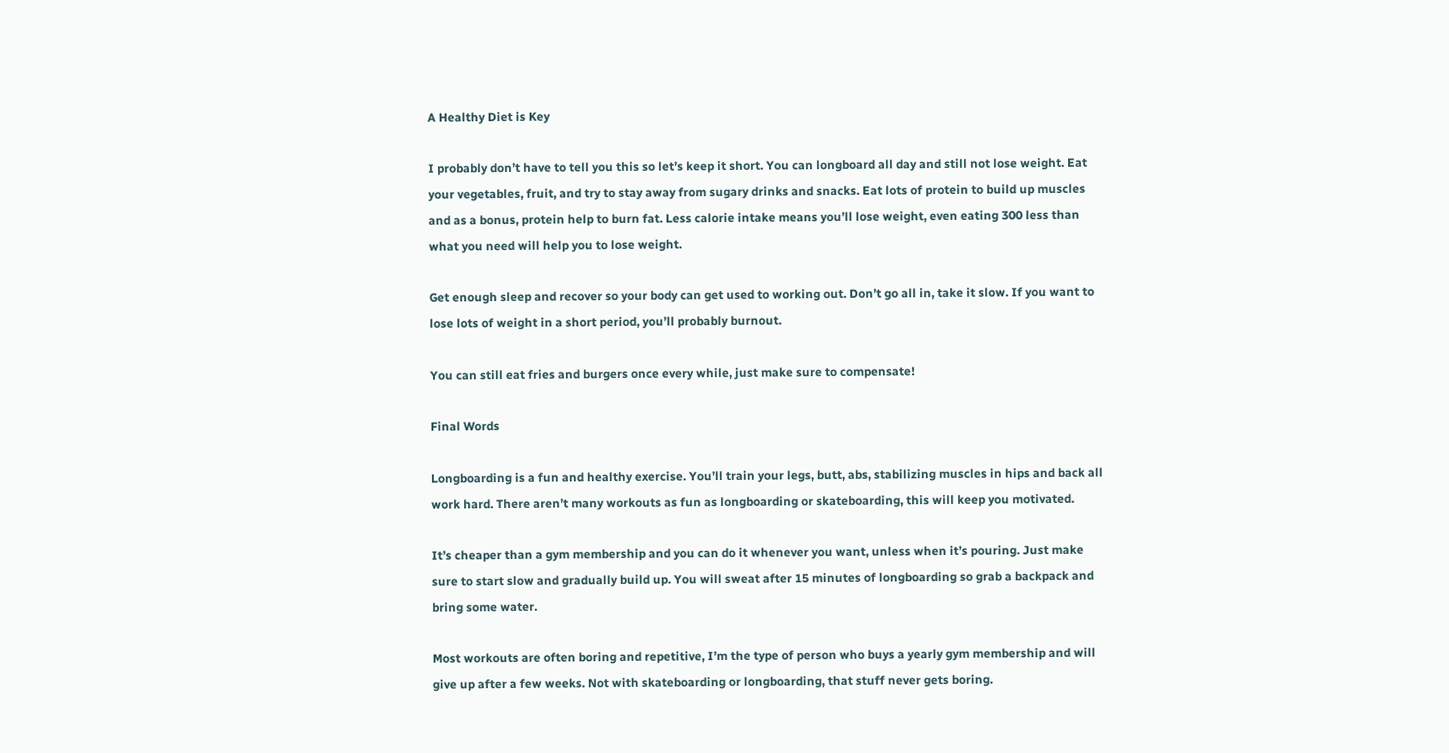A Healthy Diet is Key

I probably don’t have to tell you this so let’s keep it short. You can longboard all day and still not lose weight. Eat your vegetables, fruit, and try to stay away from sugary drinks and snacks. Eat lots of protein to build up muscles and as a bonus, protein help to burn fat. Less calorie intake means you’ll lose weight, even eating 300 less than what you need will help you to lose weight.

Get enough sleep and recover so your body can get used to working out. Don’t go all in, take it slow. If you want to lose lots of weight in a short period, you’ll probably burnout.

You can still eat fries and burgers once every while, just make sure to compensate!

Final Words

Longboarding is a fun and healthy exercise. You’ll train your legs, butt, abs, stabilizing muscles in hips and back all work hard. There aren’t many workouts as fun as longboarding or skateboarding, this will keep you motivated.

It’s cheaper than a gym membership and you can do it whenever you want, unless when it’s pouring. Just make sure to start slow and gradually build up. You will sweat after 15 minutes of longboarding so grab a backpack and bring some water.

Most workouts are often boring and repetitive, I’m the type of person who buys a yearly gym membership and will give up after a few weeks. Not with skateboarding or longboarding, that stuff never gets boring.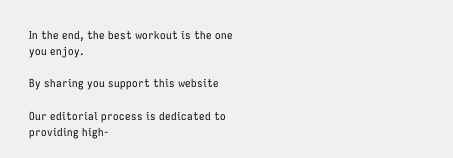In the end, the best workout is the one  you enjoy.

By sharing you support this website

Our editorial process is dedicated to providing high-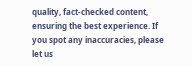quality, fact-checked content, ensuring the best experience. If you spot any inaccuracies, please let us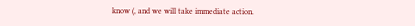know (, and we will take immediate action.